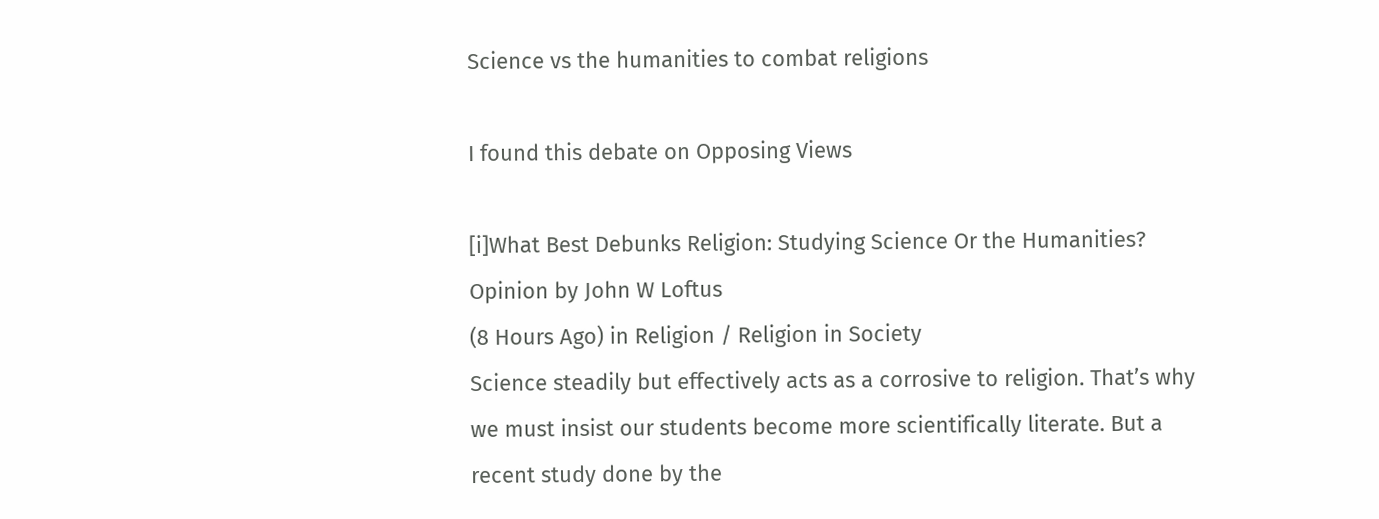Science vs the humanities to combat religions

I found this debate on Opposing Views

[i]What Best Debunks Religion: Studying Science Or the Humanities?
Opinion by John W Loftus
(8 Hours Ago) in Religion / Religion in Society
Science steadily but effectively acts as a corrosive to religion. That’s why we must insist our students become more scientifically literate. But a recent study done by the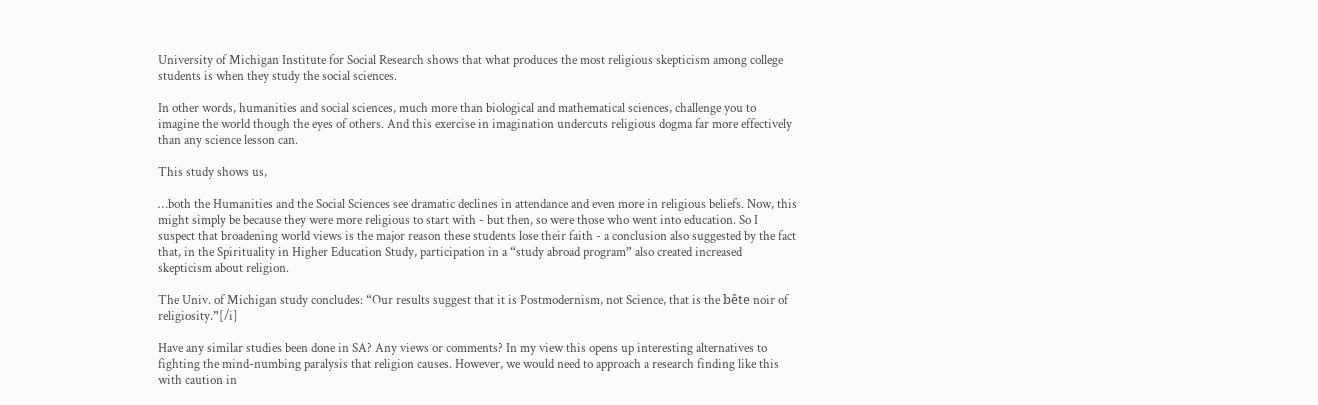University of Michigan Institute for Social Research shows that what produces the most religious skepticism among college students is when they study the social sciences.

In other words, humanities and social sciences, much more than biological and mathematical sciences, challenge you to imagine the world though the eyes of others. And this exercise in imagination undercuts religious dogma far more effectively than any science lesson can.

This study shows us,

…both the Humanities and the Social Sciences see dramatic declines in attendance and even more in religious beliefs. Now, this might simply be because they were more religious to start with - but then, so were those who went into education. So I suspect that broadening world views is the major reason these students lose their faith - a conclusion also suggested by the fact that, in the Spirituality in Higher Education Study, participation in a “study abroad program” also created increased skepticism about religion.

The Univ. of Michigan study concludes: “Our results suggest that it is Postmodernism, not Science, that is the bête noir of religiosity.”[/i]

Have any similar studies been done in SA? Any views or comments? In my view this opens up interesting alternatives to fighting the mind-numbing paralysis that religion causes. However, we would need to approach a research finding like this with caution in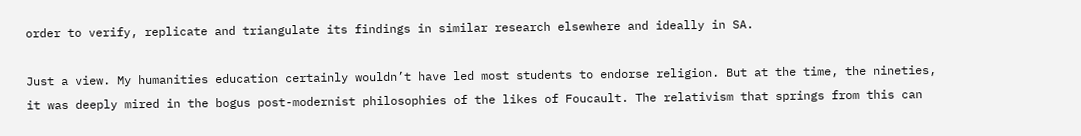order to verify, replicate and triangulate its findings in similar research elsewhere and ideally in SA.

Just a view. My humanities education certainly wouldn’t have led most students to endorse religion. But at the time, the nineties, it was deeply mired in the bogus post-modernist philosophies of the likes of Foucault. The relativism that springs from this can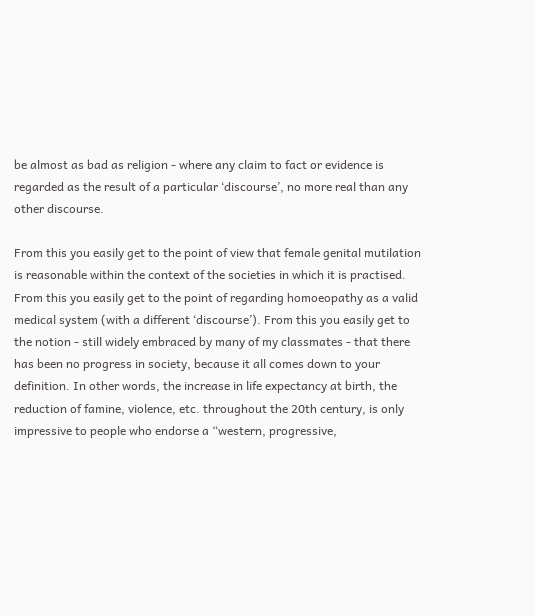be almost as bad as religion - where any claim to fact or evidence is regarded as the result of a particular ‘discourse’, no more real than any other discourse.

From this you easily get to the point of view that female genital mutilation is reasonable within the context of the societies in which it is practised. From this you easily get to the point of regarding homoeopathy as a valid medical system (with a different ‘discourse’). From this you easily get to the notion - still widely embraced by many of my classmates - that there has been no progress in society, because it all comes down to your definition. In other words, the increase in life expectancy at birth, the reduction of famine, violence, etc. throughout the 20th century, is only impressive to people who endorse a “western, progressive,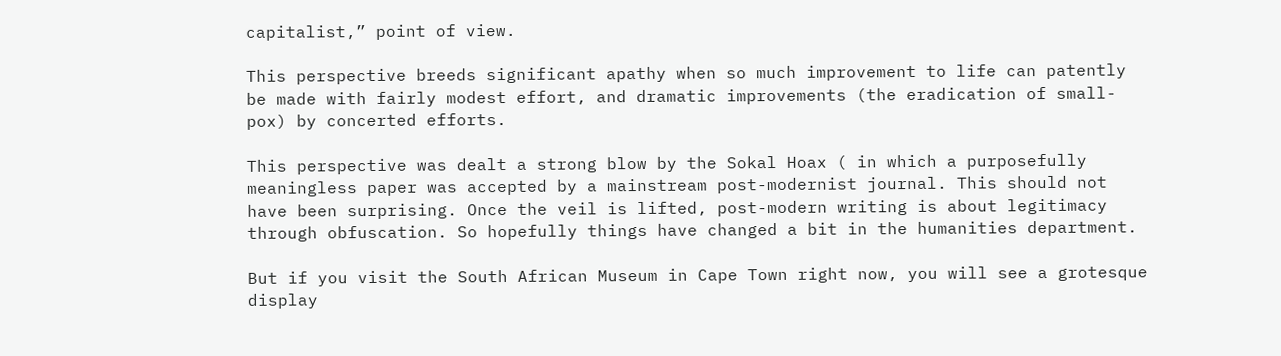capitalist,” point of view.

This perspective breeds significant apathy when so much improvement to life can patently be made with fairly modest effort, and dramatic improvements (the eradication of small-pox) by concerted efforts.

This perspective was dealt a strong blow by the Sokal Hoax ( in which a purposefully meaningless paper was accepted by a mainstream post-modernist journal. This should not have been surprising. Once the veil is lifted, post-modern writing is about legitimacy through obfuscation. So hopefully things have changed a bit in the humanities department.

But if you visit the South African Museum in Cape Town right now, you will see a grotesque display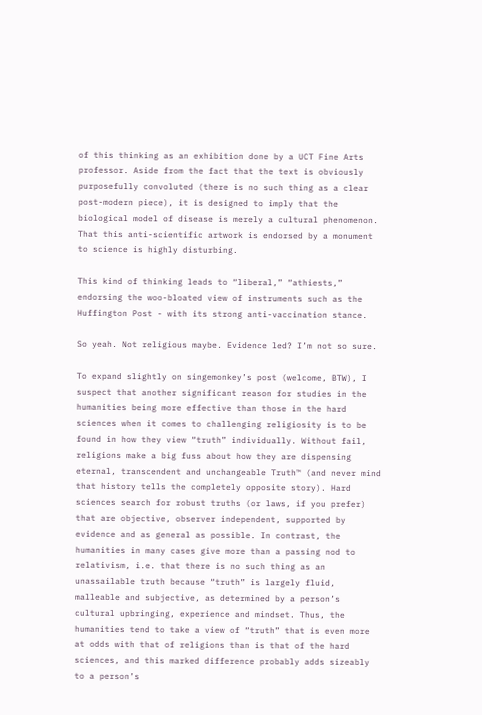of this thinking as an exhibition done by a UCT Fine Arts professor. Aside from the fact that the text is obviously purposefully convoluted (there is no such thing as a clear post-modern piece), it is designed to imply that the biological model of disease is merely a cultural phenomenon. That this anti-scientific artwork is endorsed by a monument to science is highly disturbing.

This kind of thinking leads to “liberal,” “athiests,” endorsing the woo-bloated view of instruments such as the Huffington Post - with its strong anti-vaccination stance.

So yeah. Not religious maybe. Evidence led? I’m not so sure.

To expand slightly on singemonkey’s post (welcome, BTW), I suspect that another significant reason for studies in the humanities being more effective than those in the hard sciences when it comes to challenging religiosity is to be found in how they view “truth” individually. Without fail, religions make a big fuss about how they are dispensing eternal, transcendent and unchangeable Truth™ (and never mind that history tells the completely opposite story). Hard sciences search for robust truths (or laws, if you prefer) that are objective, observer independent, supported by evidence and as general as possible. In contrast, the humanities in many cases give more than a passing nod to relativism, i.e. that there is no such thing as an unassailable truth because “truth” is largely fluid, malleable and subjective, as determined by a person’s cultural upbringing, experience and mindset. Thus, the humanities tend to take a view of “truth” that is even more at odds with that of religions than is that of the hard sciences, and this marked difference probably adds sizeably to a person’s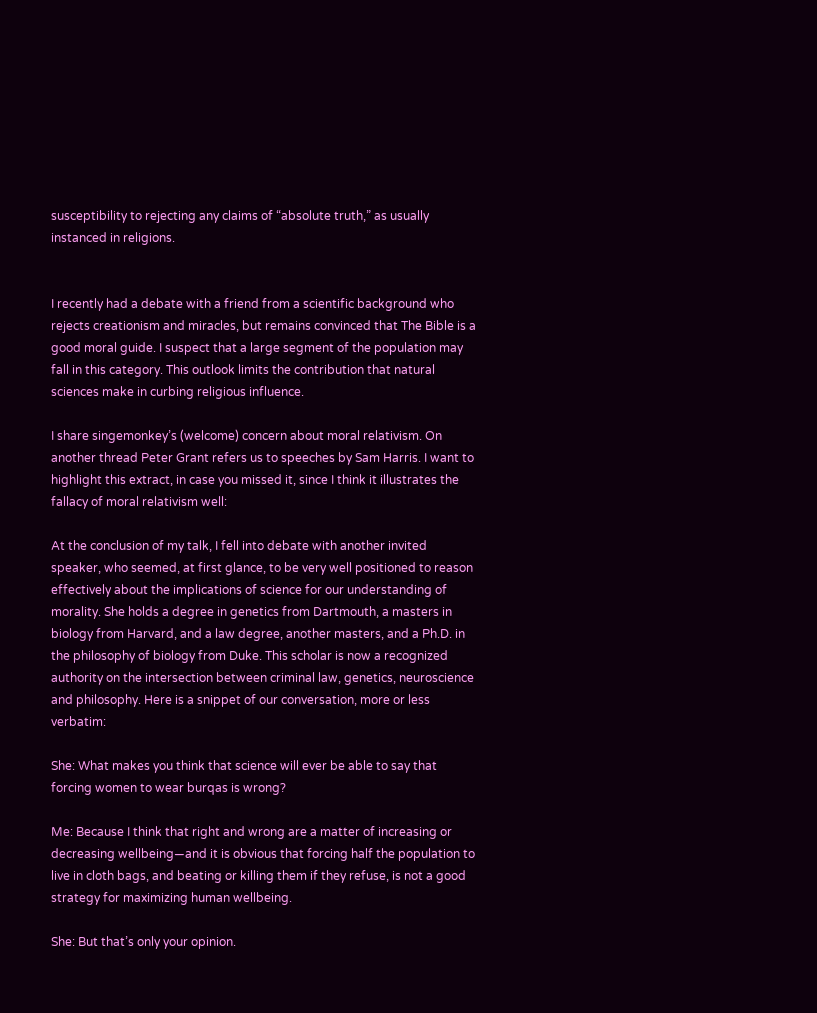susceptibility to rejecting any claims of “absolute truth,” as usually instanced in religions.


I recently had a debate with a friend from a scientific background who rejects creationism and miracles, but remains convinced that The Bible is a good moral guide. I suspect that a large segment of the population may fall in this category. This outlook limits the contribution that natural sciences make in curbing religious influence.

I share singemonkey’s (welcome) concern about moral relativism. On another thread Peter Grant refers us to speeches by Sam Harris. I want to highlight this extract, in case you missed it, since I think it illustrates the fallacy of moral relativism well:

At the conclusion of my talk, I fell into debate with another invited speaker, who seemed, at first glance, to be very well positioned to reason effectively about the implications of science for our understanding of morality. She holds a degree in genetics from Dartmouth, a masters in biology from Harvard, and a law degree, another masters, and a Ph.D. in the philosophy of biology from Duke. This scholar is now a recognized authority on the intersection between criminal law, genetics, neuroscience and philosophy. Here is a snippet of our conversation, more or less verbatim:

She: What makes you think that science will ever be able to say that forcing women to wear burqas is wrong?

Me: Because I think that right and wrong are a matter of increasing or decreasing wellbeing—and it is obvious that forcing half the population to live in cloth bags, and beating or killing them if they refuse, is not a good strategy for maximizing human wellbeing.

She: But that’s only your opinion.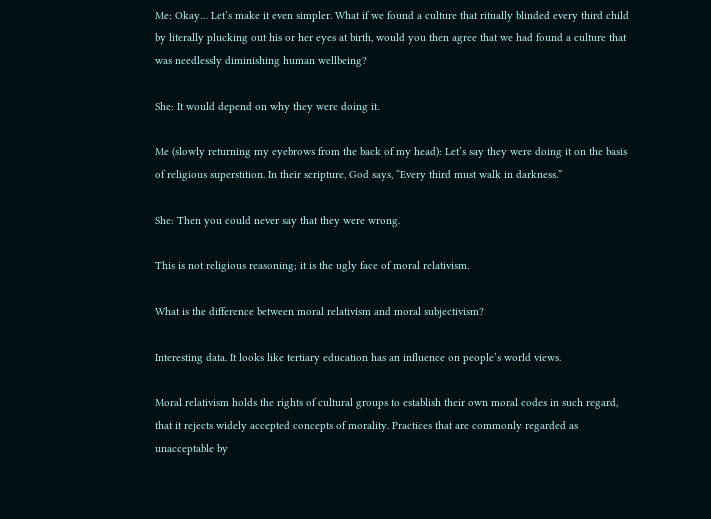Me: Okay… Let’s make it even simpler. What if we found a culture that ritually blinded every third child by literally plucking out his or her eyes at birth, would you then agree that we had found a culture that was needlessly diminishing human wellbeing?

She: It would depend on why they were doing it.

Me (slowly returning my eyebrows from the back of my head): Let’s say they were doing it on the basis of religious superstition. In their scripture, God says, “Every third must walk in darkness.”

She: Then you could never say that they were wrong.

This is not religious reasoning; it is the ugly face of moral relativism.

What is the difference between moral relativism and moral subjectivism?

Interesting data. It looks like tertiary education has an influence on people’s world views.

Moral relativism holds the rights of cultural groups to establish their own moral codes in such regard, that it rejects widely accepted concepts of morality. Practices that are commonly regarded as unacceptable by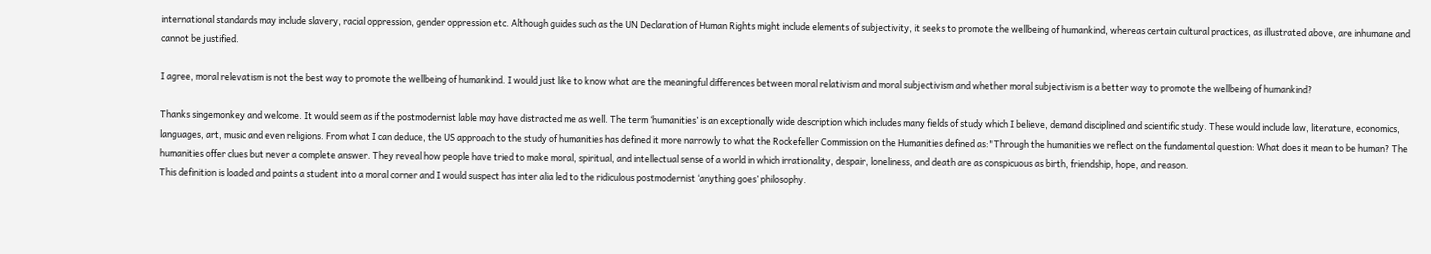international standards may include slavery, racial oppression, gender oppression etc. Although guides such as the UN Declaration of Human Rights might include elements of subjectivity, it seeks to promote the wellbeing of humankind, whereas certain cultural practices, as illustrated above, are inhumane and cannot be justified.

I agree, moral relevatism is not the best way to promote the wellbeing of humankind. I would just like to know what are the meaningful differences between moral relativism and moral subjectivism and whether moral subjectivism is a better way to promote the wellbeing of humankind?

Thanks singemonkey and welcome. It would seem as if the postmodernist lable may have distracted me as well. The term ‘humanities’ is an exceptionally wide description which includes many fields of study which I believe, demand disciplined and scientific study. These would include law, literature, economics, languages, art, music and even religions. From what I can deduce, the US approach to the study of humanities has defined it more narrowly to what the Rockefeller Commission on the Humanities defined as:"Through the humanities we reflect on the fundamental question: What does it mean to be human? The humanities offer clues but never a complete answer. They reveal how people have tried to make moral, spiritual, and intellectual sense of a world in which irrationality, despair, loneliness, and death are as conspicuous as birth, friendship, hope, and reason.
This definition is loaded and paints a student into a moral corner and I would suspect has inter alia led to the ridiculous postmodernist ‘anything goes’ philosophy.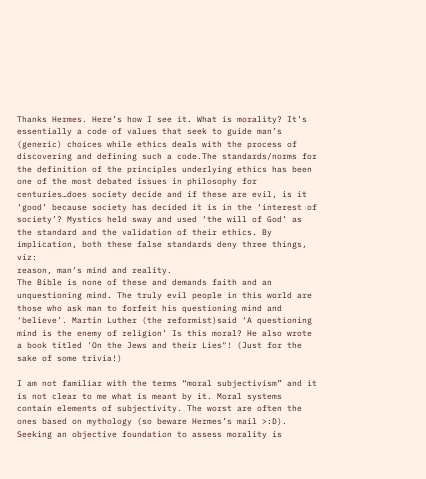Thanks Hermes. Here’s how I see it. What is morality? It’s essentially a code of values that seek to guide man’s (generic) choices while ethics deals with the process of discovering and defining such a code.The standards/norms for the definition of the principles underlying ethics has been one of the most debated issues in philosophy for centuries…does society decide and if these are evil, is it ‘good’ because society has decided it is in the ‘interest of society’? Mystics held sway and used ‘the will of God’ as the standard and the validation of their ethics. By implication, both these false standards deny three things, viz:
reason, man’s mind and reality.
The Bible is none of these and demands faith and an unquestioning mind. The truly evil people in this world are those who ask man to forfeit his questioning mind and ‘believe’. Martin Luther (the reformist)said ‘A questioning mind is the enemy of religion’ Is this moral? He also wrote a book titled 'On the Jews and their Lies"! (Just for the sake of some trivia!)

I am not familiar with the terms “moral subjectivism” and it is not clear to me what is meant by it. Moral systems contain elements of subjectivity. The worst are often the ones based on mythology (so beware Hermes’s mail >:D). Seeking an objective foundation to assess morality is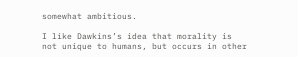somewhat ambitious.

I like Dawkins’s idea that morality is not unique to humans, but occurs in other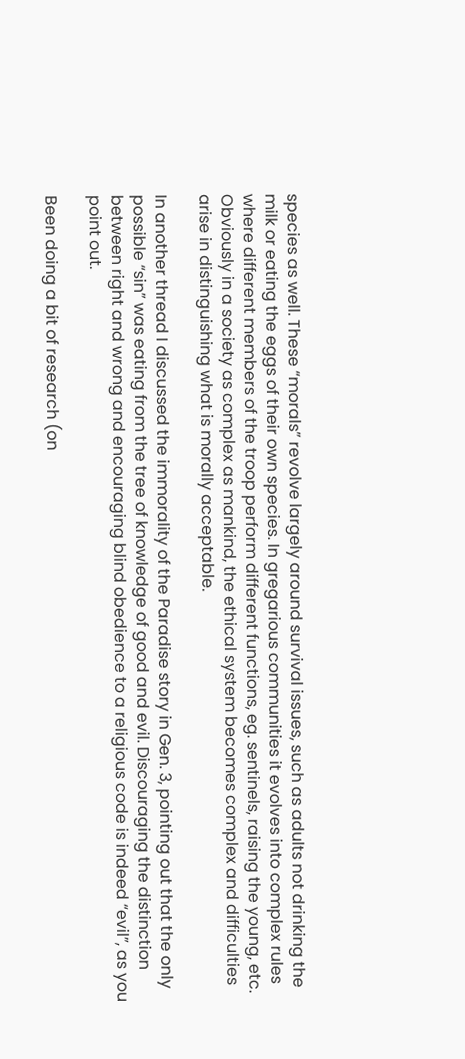species as well. These “morals” revolve largely around survival issues, such as adults not drinking the milk or eating the eggs of their own species. In gregarious communities it evolves into complex rules where different members of the troop perform different functions, eg. sentinels, raising the young, etc. Obviously in a society as complex as mankind, the ethical system becomes complex and difficulties arise in distinguishing what is morally acceptable.

In another thread I discussed the immorality of the Paradise story in Gen. 3, pointing out that the only possible “sin” was eating from the tree of knowledge of good and evil. Discouraging the distinction between right and wrong and encouraging blind obedience to a religious code is indeed “evil”, as you point out.

Been doing a bit of research (on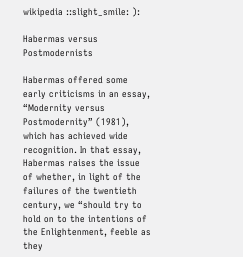wikipedia ::slight_smile: ):

Habermas versus Postmodernists

Habermas offered some early criticisms in an essay, “Modernity versus Postmodernity” (1981), which has achieved wide recognition. In that essay, Habermas raises the issue of whether, in light of the failures of the twentieth century, we “should try to hold on to the intentions of the Enlightenment, feeble as they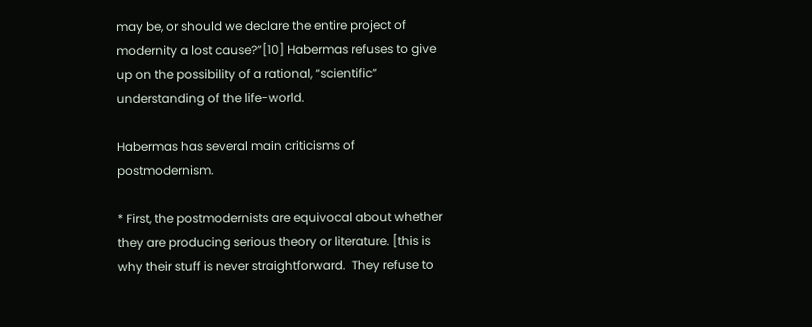may be, or should we declare the entire project of modernity a lost cause?”[10] Habermas refuses to give up on the possibility of a rational, “scientific” understanding of the life-world.

Habermas has several main criticisms of postmodernism.

* First, the postmodernists are equivocal about whether they are producing serious theory or literature. [this is why their stuff is never straightforward.  They refuse to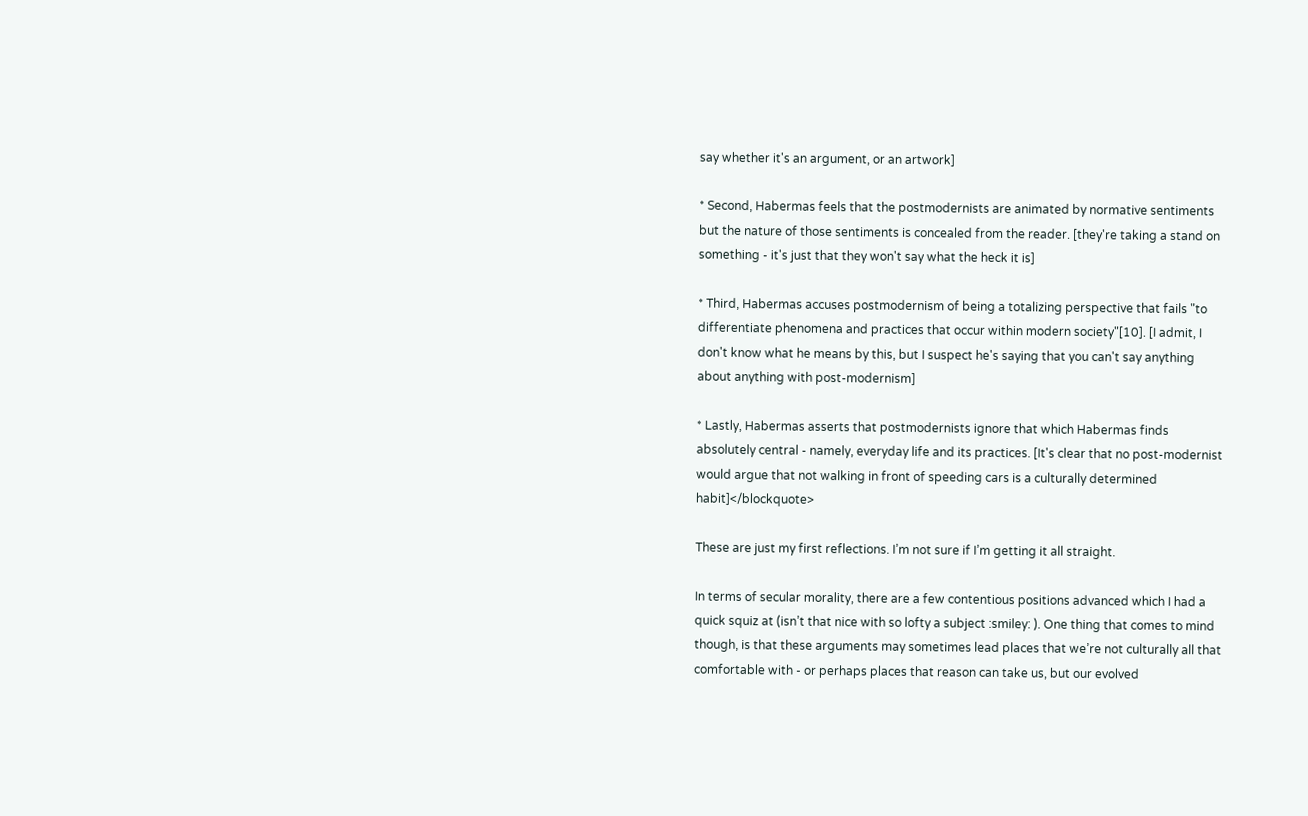say whether it's an argument, or an artwork]

* Second, Habermas feels that the postmodernists are animated by normative sentiments but the nature of those sentiments is concealed from the reader. [they're taking a stand on something - it's just that they won't say what the heck it is]

* Third, Habermas accuses postmodernism of being a totalizing perspective that fails "to differentiate phenomena and practices that occur within modern society"[10]. [I admit, I don't know what he means by this, but I suspect he's saying that you can't say anything about anything with post-modernism]

* Lastly, Habermas asserts that postmodernists ignore that which Habermas finds absolutely central - namely, everyday life and its practices. [It's clear that no post-modernist would argue that not walking in front of speeding cars is a culturally determined habit]</blockquote>

These are just my first reflections. I’m not sure if I’m getting it all straight.

In terms of secular morality, there are a few contentious positions advanced which I had a quick squiz at (isn’t that nice with so lofty a subject :smiley: ). One thing that comes to mind though, is that these arguments may sometimes lead places that we’re not culturally all that comfortable with - or perhaps places that reason can take us, but our evolved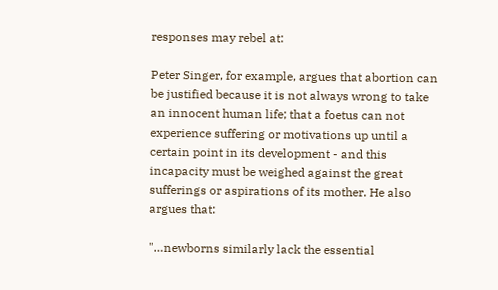responses may rebel at:

Peter Singer, for example, argues that abortion can be justified because it is not always wrong to take an innocent human life; that a foetus can not experience suffering or motivations up until a certain point in its development - and this incapacity must be weighed against the great sufferings or aspirations of its mother. He also argues that:

"…newborns similarly lack the essential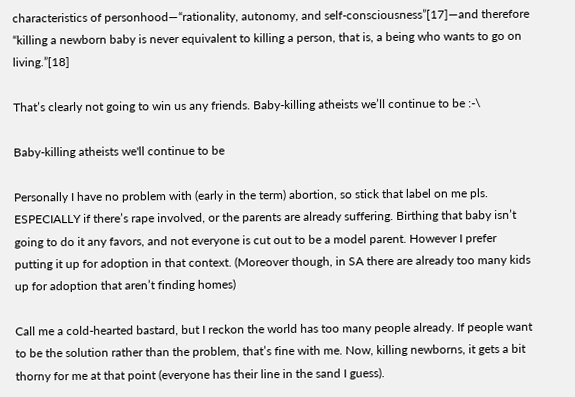characteristics of personhood—“rationality, autonomy, and self-consciousness”[17]—and therefore “killing a newborn baby is never equivalent to killing a person, that is, a being who wants to go on living.”[18]

That’s clearly not going to win us any friends. Baby-killing atheists we’ll continue to be :-\

Baby-killing atheists we'll continue to be

Personally I have no problem with (early in the term) abortion, so stick that label on me pls. ESPECIALLY if there’s rape involved, or the parents are already suffering. Birthing that baby isn’t going to do it any favors, and not everyone is cut out to be a model parent. However I prefer putting it up for adoption in that context. (Moreover though, in SA there are already too many kids up for adoption that aren’t finding homes)

Call me a cold-hearted bastard, but I reckon the world has too many people already. If people want to be the solution rather than the problem, that’s fine with me. Now, killing newborns, it gets a bit thorny for me at that point (everyone has their line in the sand I guess).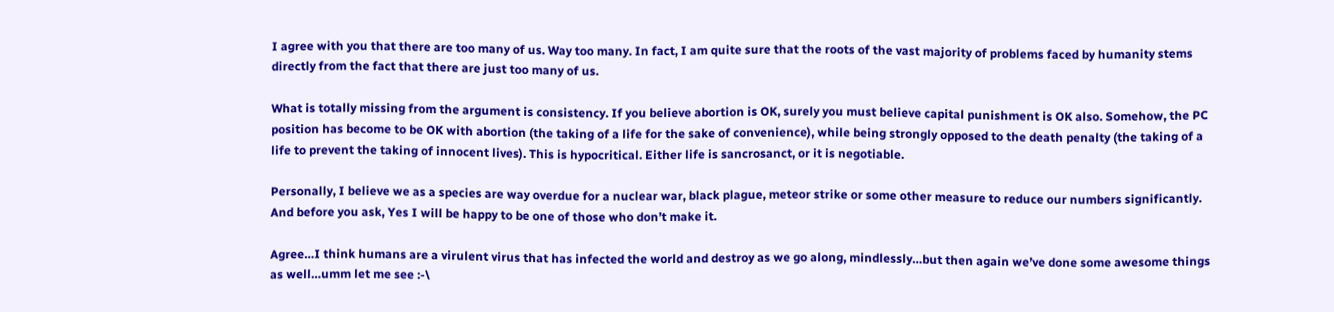I agree with you that there are too many of us. Way too many. In fact, I am quite sure that the roots of the vast majority of problems faced by humanity stems directly from the fact that there are just too many of us.

What is totally missing from the argument is consistency. If you believe abortion is OK, surely you must believe capital punishment is OK also. Somehow, the PC position has become to be OK with abortion (the taking of a life for the sake of convenience), while being strongly opposed to the death penalty (the taking of a life to prevent the taking of innocent lives). This is hypocritical. Either life is sancrosanct, or it is negotiable.

Personally, I believe we as a species are way overdue for a nuclear war, black plague, meteor strike or some other measure to reduce our numbers significantly. And before you ask, Yes I will be happy to be one of those who don’t make it.

Agree…I think humans are a virulent virus that has infected the world and destroy as we go along, mindlessly…but then again we’ve done some awesome things as well…umm let me see :-\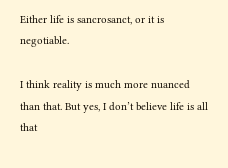Either life is sancrosanct, or it is negotiable.

I think reality is much more nuanced than that. But yes, I don’t believe life is all that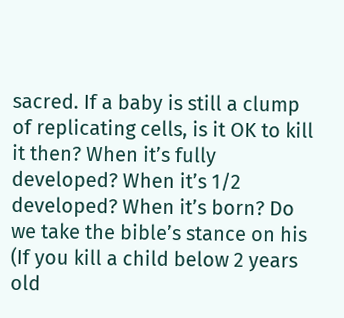sacred. If a baby is still a clump of replicating cells, is it OK to kill it then? When it’s fully developed? When it’s 1/2 developed? When it’s born? Do we take the bible’s stance on his (If you kill a child below 2 years old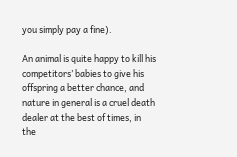you simply pay a fine).

An animal is quite happy to kill his competitors’ babies to give his offspring a better chance, and nature in general is a cruel death dealer at the best of times, in the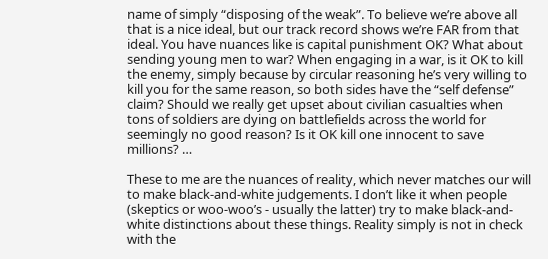name of simply “disposing of the weak”. To believe we’re above all that is a nice ideal, but our track record shows we’re FAR from that ideal. You have nuances like is capital punishment OK? What about sending young men to war? When engaging in a war, is it OK to kill the enemy, simply because by circular reasoning he’s very willing to kill you for the same reason, so both sides have the “self defense” claim? Should we really get upset about civilian casualties when tons of soldiers are dying on battlefields across the world for seemingly no good reason? Is it OK kill one innocent to save millions? …

These to me are the nuances of reality, which never matches our will to make black-and-white judgements. I don’t like it when people (skeptics or woo-woo’s - usually the latter) try to make black-and-white distinctions about these things. Reality simply is not in check with the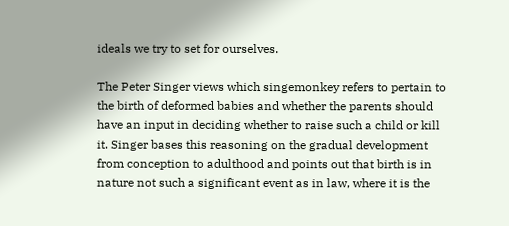ideals we try to set for ourselves.

The Peter Singer views which singemonkey refers to pertain to the birth of deformed babies and whether the parents should have an input in deciding whether to raise such a child or kill it. Singer bases this reasoning on the gradual development from conception to adulthood and points out that birth is in nature not such a significant event as in law, where it is the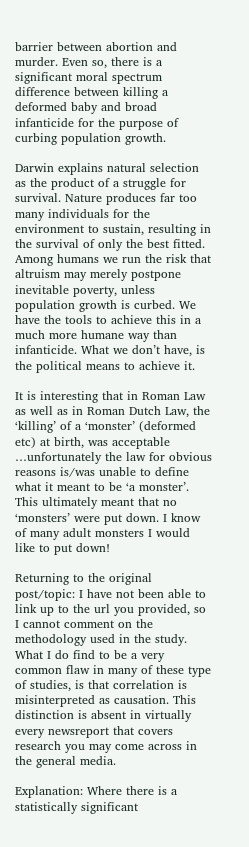barrier between abortion and murder. Even so, there is a significant moral spectrum difference between killing a deformed baby and broad infanticide for the purpose of curbing population growth.

Darwin explains natural selection as the product of a struggle for survival. Nature produces far too many individuals for the environment to sustain, resulting in the survival of only the best fitted. Among humans we run the risk that altruism may merely postpone inevitable poverty, unless population growth is curbed. We have the tools to achieve this in a much more humane way than infanticide. What we don’t have, is the political means to achieve it.

It is interesting that in Roman Law as well as in Roman Dutch Law, the ‘killing’ of a ‘monster’ (deformed etc) at birth, was acceptable …unfortunately the law for obvious reasons is/was unable to define what it meant to be ‘a monster’. This ultimately meant that no ‘monsters’ were put down. I know of many adult monsters I would like to put down!

Returning to the original post/topic: I have not been able to link up to the url you provided, so I cannot comment on the methodology used in the study. What I do find to be a very common flaw in many of these type of studies, is that correlation is misinterpreted as causation. This distinction is absent in virtually every newsreport that covers research you may come across in the general media.

Explanation: Where there is a statistically significant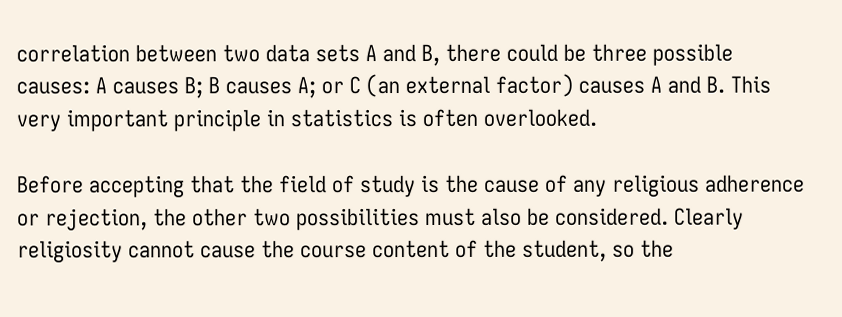correlation between two data sets A and B, there could be three possible causes: A causes B; B causes A; or C (an external factor) causes A and B. This very important principle in statistics is often overlooked.

Before accepting that the field of study is the cause of any religious adherence or rejection, the other two possibilities must also be considered. Clearly religiosity cannot cause the course content of the student, so the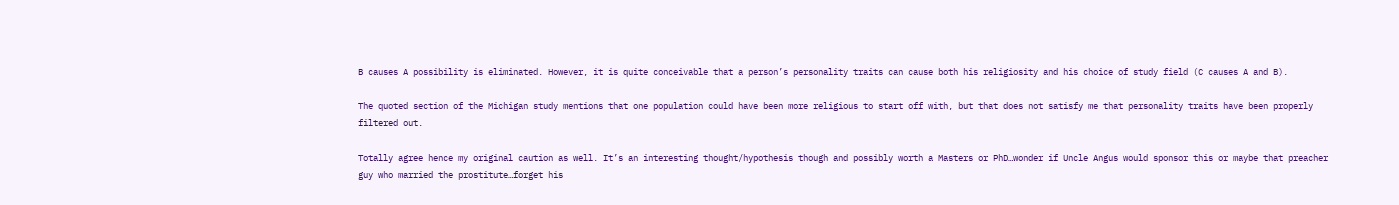B causes A possibility is eliminated. However, it is quite conceivable that a person’s personality traits can cause both his religiosity and his choice of study field (C causes A and B).

The quoted section of the Michigan study mentions that one population could have been more religious to start off with, but that does not satisfy me that personality traits have been properly filtered out.

Totally agree hence my original caution as well. It’s an interesting thought/hypothesis though and possibly worth a Masters or PhD…wonder if Uncle Angus would sponsor this or maybe that preacher guy who married the prostitute…forget his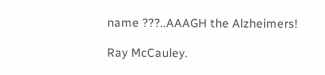name ???..AAAGH the Alzheimers!

Ray McCauley.